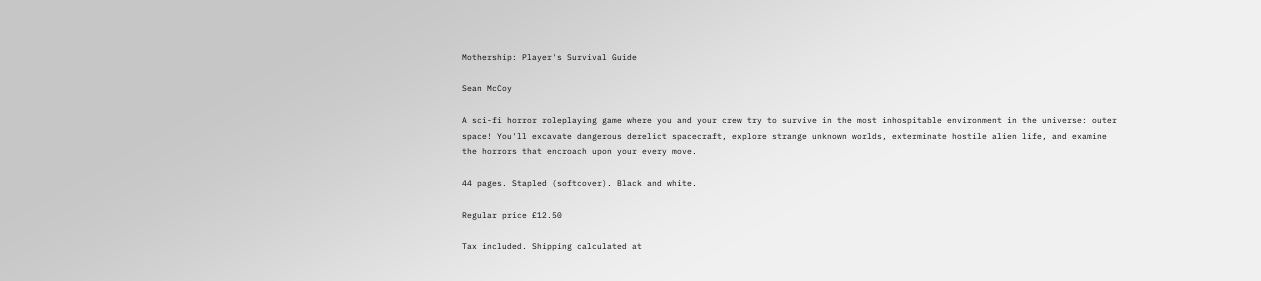Mothership: Player's Survival Guide

Sean McCoy

A sci-fi horror roleplaying game where you and your crew try to survive in the most inhospitable environment in the universe: outer space! You'll excavate dangerous derelict spacecraft, explore strange unknown worlds, exterminate hostile alien life, and examine the horrors that encroach upon your every move.

44 pages. Stapled (softcover). Black and white.

Regular price £12.50

Tax included. Shipping calculated at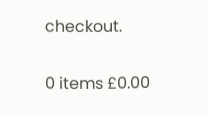checkout.

0 items £0.00